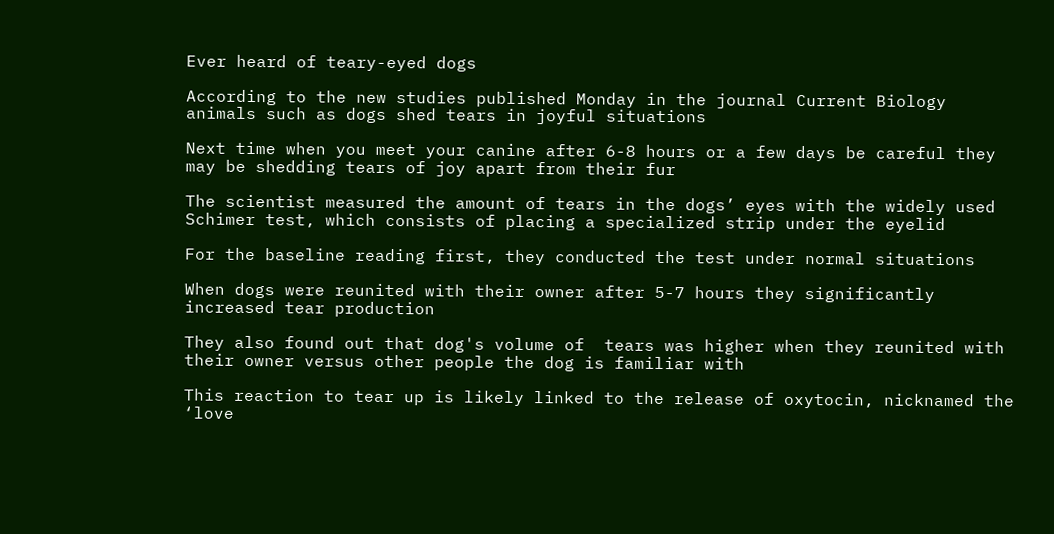Ever heard of teary-eyed dogs

According to the new studies published Monday in the journal Current Biology animals such as dogs shed tears in joyful situations

Next time when you meet your canine after 6-8 hours or a few days be careful they may be shedding tears of joy apart from their fur

The scientist measured the amount of tears in the dogs’ eyes with the widely used Schimer test, which consists of placing a specialized strip under the eyelid

For the baseline reading first, they conducted the test under normal situations

When dogs were reunited with their owner after 5-7 hours they significantly increased tear production

They also found out that dog's volume of  tears was higher when they reunited with their owner versus other people the dog is familiar with

This reaction to tear up is likely linked to the release of oxytocin, nicknamed the ‘love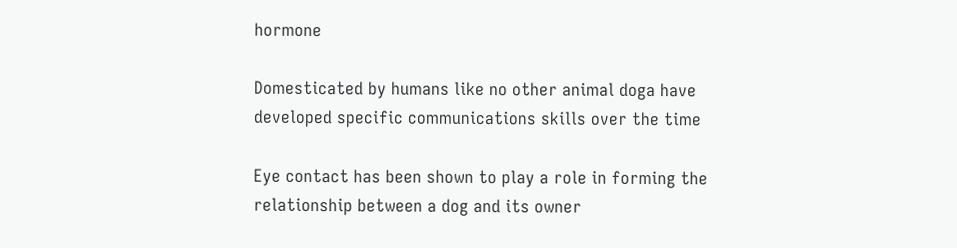hormone

Domesticated by humans like no other animal doga have developed specific communications skills over the time

Eye contact has been shown to play a role in forming the relationship between a dog and its owner